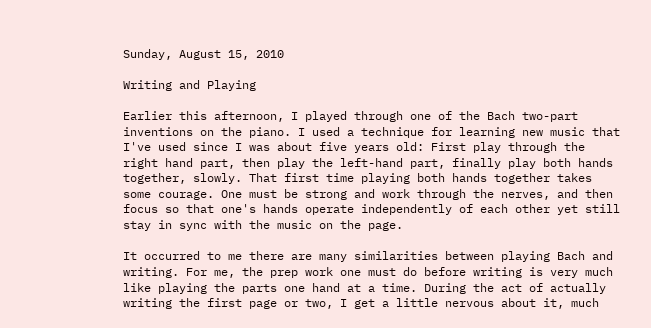Sunday, August 15, 2010

Writing and Playing

Earlier this afternoon, I played through one of the Bach two-part inventions on the piano. I used a technique for learning new music that I've used since I was about five years old: First play through the right hand part, then play the left-hand part, finally play both hands together, slowly. That first time playing both hands together takes some courage. One must be strong and work through the nerves, and then focus so that one's hands operate independently of each other yet still stay in sync with the music on the page.

It occurred to me there are many similarities between playing Bach and writing. For me, the prep work one must do before writing is very much like playing the parts one hand at a time. During the act of actually writing the first page or two, I get a little nervous about it, much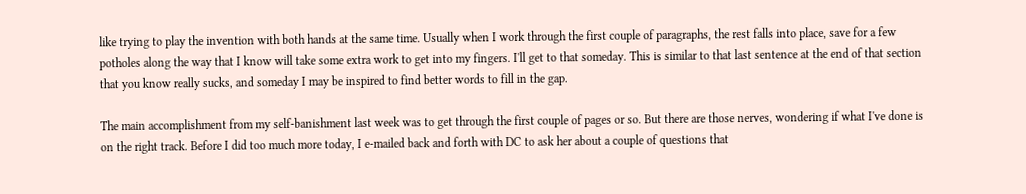like trying to play the invention with both hands at the same time. Usually when I work through the first couple of paragraphs, the rest falls into place, save for a few potholes along the way that I know will take some extra work to get into my fingers. I'll get to that someday. This is similar to that last sentence at the end of that section that you know really sucks, and someday I may be inspired to find better words to fill in the gap.

The main accomplishment from my self-banishment last week was to get through the first couple of pages or so. But there are those nerves, wondering if what I've done is on the right track. Before I did too much more today, I e-mailed back and forth with DC to ask her about a couple of questions that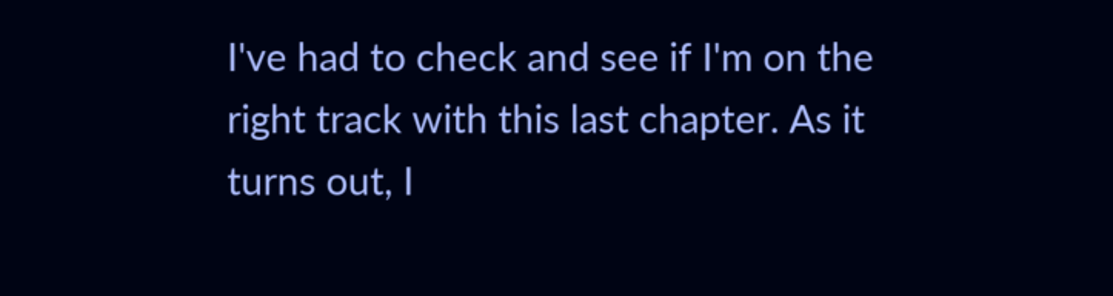I've had to check and see if I'm on the right track with this last chapter. As it turns out, I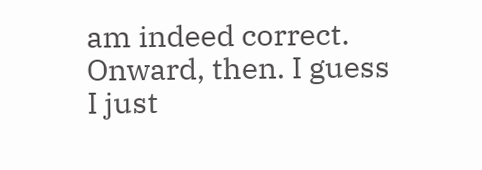am indeed correct. Onward, then. I guess I just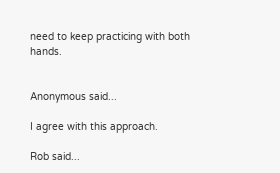need to keep practicing with both hands.


Anonymous said...

I agree with this approach.

Rob said...